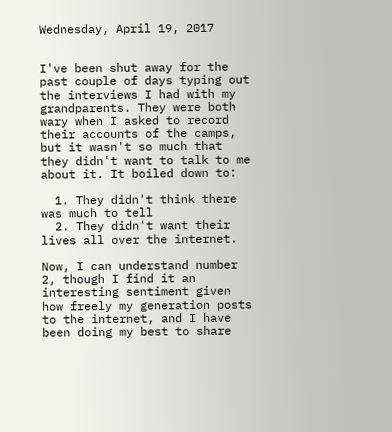Wednesday, April 19, 2017


I've been shut away for the past couple of days typing out the interviews I had with my grandparents. They were both wary when I asked to record their accounts of the camps, but it wasn't so much that they didn't want to talk to me about it. It boiled down to:

  1. They didn't think there was much to tell
  2. They didn't want their lives all over the internet.

Now, I can understand number 2, though I find it an interesting sentiment given how freely my generation posts to the internet, and I have been doing my best to share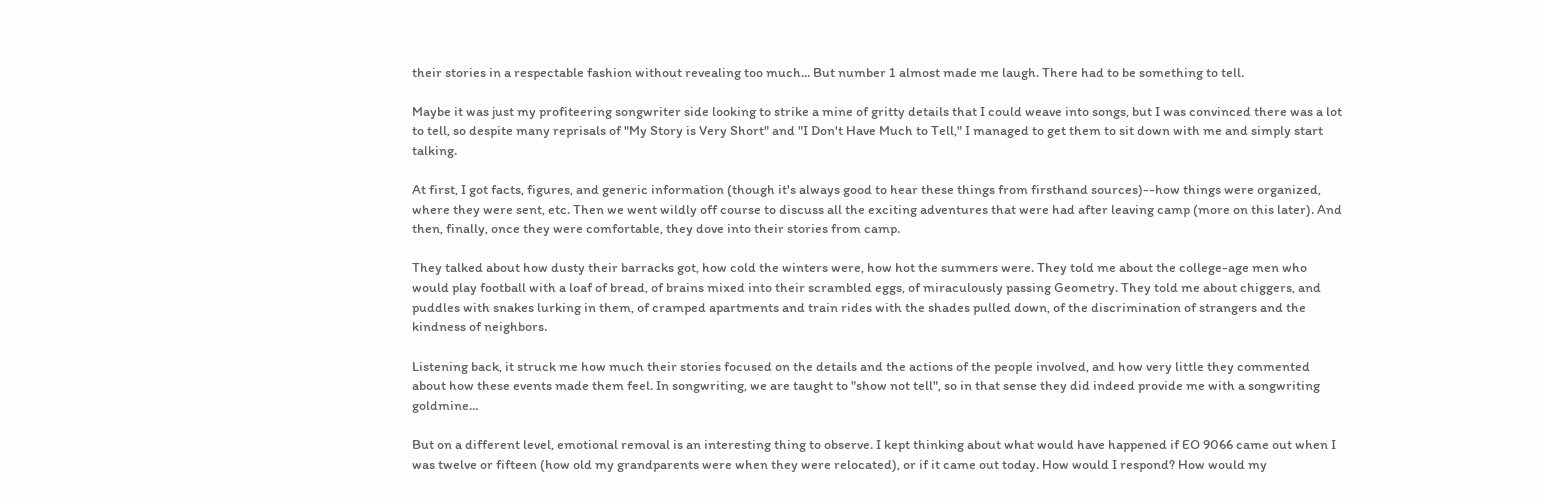their stories in a respectable fashion without revealing too much... But number 1 almost made me laugh. There had to be something to tell.

Maybe it was just my profiteering songwriter side looking to strike a mine of gritty details that I could weave into songs, but I was convinced there was a lot to tell, so despite many reprisals of "My Story is Very Short" and "I Don't Have Much to Tell," I managed to get them to sit down with me and simply start talking.

At first, I got facts, figures, and generic information (though it's always good to hear these things from firsthand sources)--how things were organized, where they were sent, etc. Then we went wildly off course to discuss all the exciting adventures that were had after leaving camp (more on this later). And then, finally, once they were comfortable, they dove into their stories from camp.

They talked about how dusty their barracks got, how cold the winters were, how hot the summers were. They told me about the college-age men who would play football with a loaf of bread, of brains mixed into their scrambled eggs, of miraculously passing Geometry. They told me about chiggers, and puddles with snakes lurking in them, of cramped apartments and train rides with the shades pulled down, of the discrimination of strangers and the kindness of neighbors.

Listening back, it struck me how much their stories focused on the details and the actions of the people involved, and how very little they commented about how these events made them feel. In songwriting, we are taught to "show not tell", so in that sense they did indeed provide me with a songwriting goldmine...

But on a different level, emotional removal is an interesting thing to observe. I kept thinking about what would have happened if EO 9066 came out when I was twelve or fifteen (how old my grandparents were when they were relocated), or if it came out today. How would I respond? How would my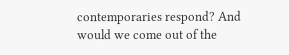contemporaries respond? And would we come out of the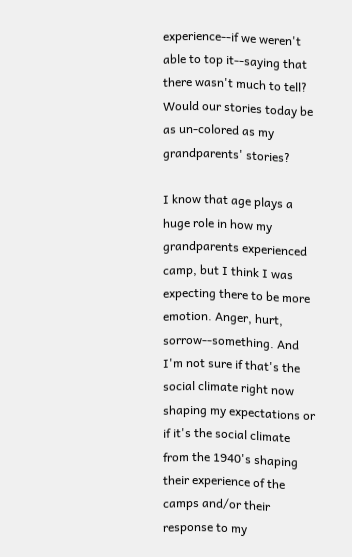experience--if we weren't able to top it--saying that there wasn't much to tell? Would our stories today be as un-colored as my grandparents' stories?

I know that age plays a huge role in how my grandparents experienced camp, but I think I was expecting there to be more emotion. Anger, hurt, sorrow--something. And I'm not sure if that's the social climate right now shaping my expectations or if it's the social climate from the 1940's shaping their experience of the camps and/or their response to my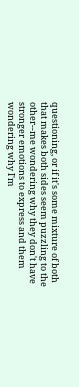questioning, or if it's some mixture of both that makes both sides seem puzzling to the other--me wondering why they don't have stronger emotions to express and them wondering why I'm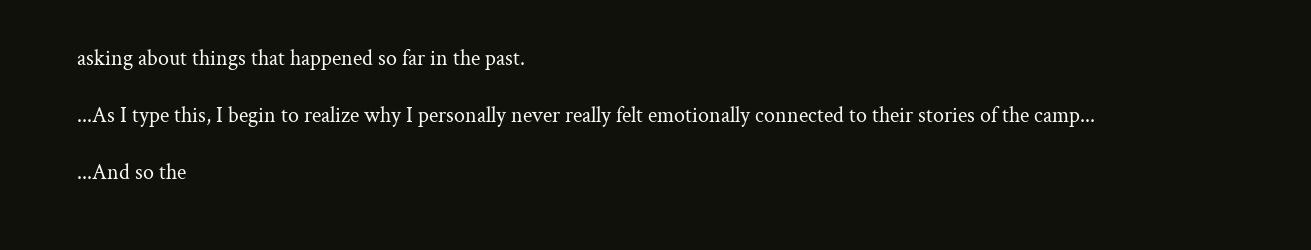asking about things that happened so far in the past.

...As I type this, I begin to realize why I personally never really felt emotionally connected to their stories of the camp...

...And so the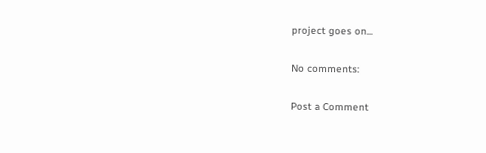project goes on...

No comments:

Post a Comment